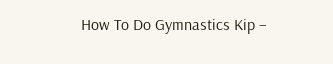How To Do Gymnastics Kip –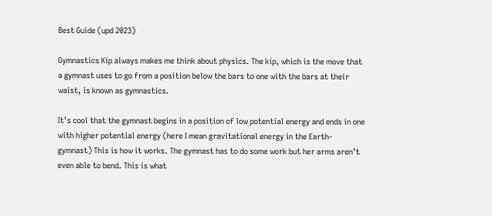Best Guide (upd 2023)

Gymnastics Kip always makes me think about physics. The kip, which is the move that a gymnast uses to go from a position below the bars to one with the bars at their waist, is known as gymnastics.

It’s cool that the gymnast begins in a position of low potential energy and ends in one with higher potential energy (here I mean gravitational energy in the Earth-gymnast) This is how it works. The gymnast has to do some work but her arms aren’t even able to bend. This is what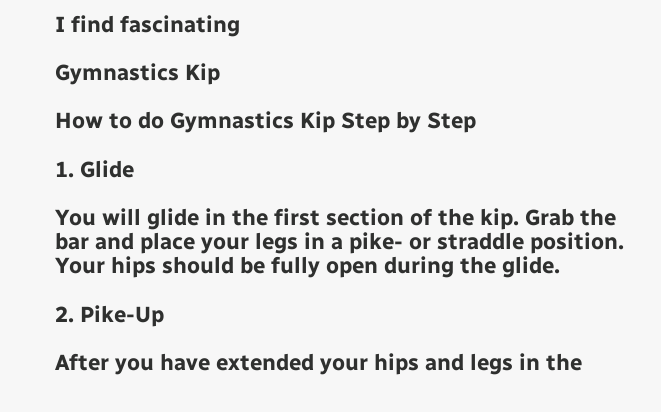I find fascinating

Gymnastics Kip

How to do Gymnastics Kip Step by Step

1. Glide

You will glide in the first section of the kip. Grab the bar and place your legs in a pike- or straddle position. Your hips should be fully open during the glide.

2. Pike-Up

After you have extended your hips and legs in the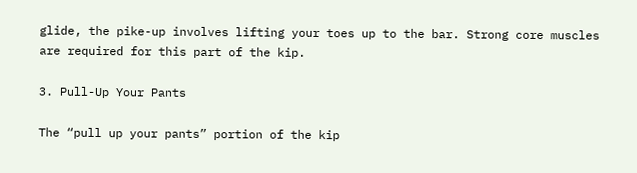glide, the pike-up involves lifting your toes up to the bar. Strong core muscles are required for this part of the kip.

3. Pull-Up Your Pants

The “pull up your pants” portion of the kip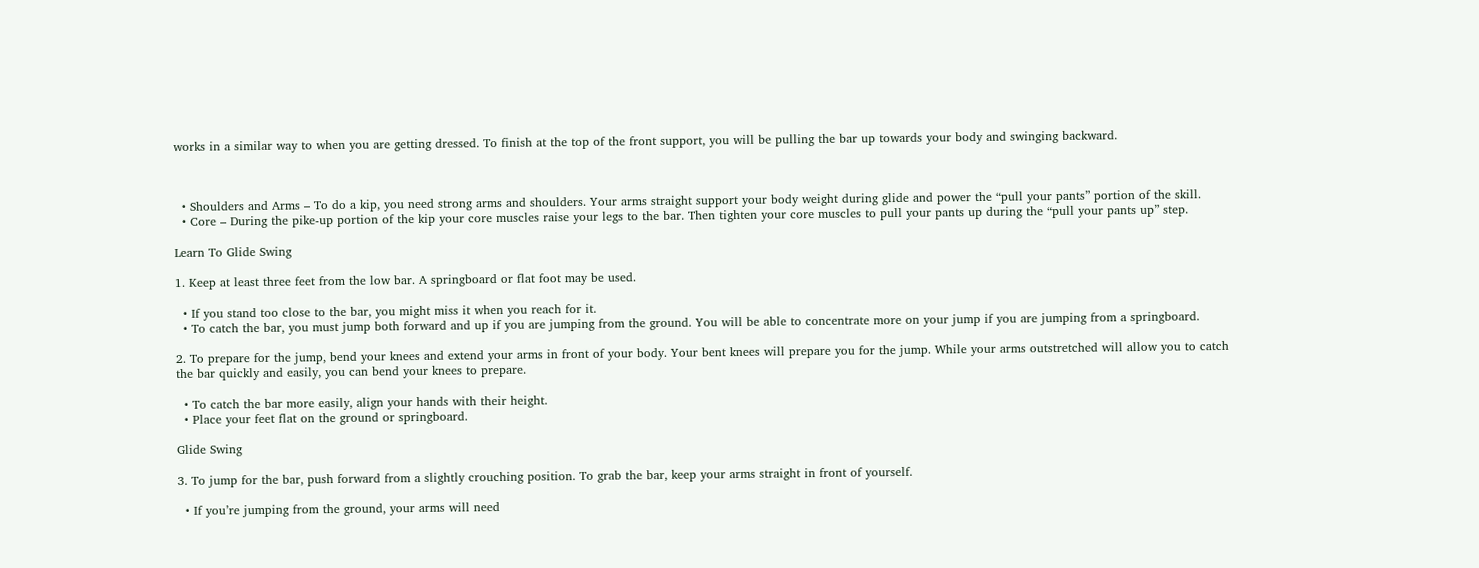works in a similar way to when you are getting dressed. To finish at the top of the front support, you will be pulling the bar up towards your body and swinging backward.



  • Shoulders and Arms – To do a kip, you need strong arms and shoulders. Your arms straight support your body weight during glide and power the “pull your pants” portion of the skill.
  • Core – During the pike-up portion of the kip your core muscles raise your legs to the bar. Then tighten your core muscles to pull your pants up during the “pull your pants up” step.

Learn To Glide Swing

1. Keep at least three feet from the low bar. A springboard or flat foot may be used.

  • If you stand too close to the bar, you might miss it when you reach for it.
  • To catch the bar, you must jump both forward and up if you are jumping from the ground. You will be able to concentrate more on your jump if you are jumping from a springboard.

2. To prepare for the jump, bend your knees and extend your arms in front of your body. Your bent knees will prepare you for the jump. While your arms outstretched will allow you to catch the bar quickly and easily, you can bend your knees to prepare.

  • To catch the bar more easily, align your hands with their height.
  • Place your feet flat on the ground or springboard.

Glide Swing

3. To jump for the bar, push forward from a slightly crouching position. To grab the bar, keep your arms straight in front of yourself.

  • If you’re jumping from the ground, your arms will need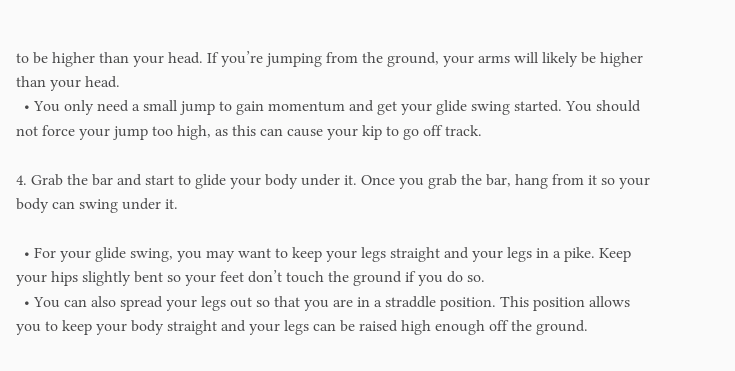to be higher than your head. If you’re jumping from the ground, your arms will likely be higher than your head.
  • You only need a small jump to gain momentum and get your glide swing started. You should not force your jump too high, as this can cause your kip to go off track.

4. Grab the bar and start to glide your body under it. Once you grab the bar, hang from it so your body can swing under it.

  • For your glide swing, you may want to keep your legs straight and your legs in a pike. Keep your hips slightly bent so your feet don’t touch the ground if you do so.
  • You can also spread your legs out so that you are in a straddle position. This position allows you to keep your body straight and your legs can be raised high enough off the ground.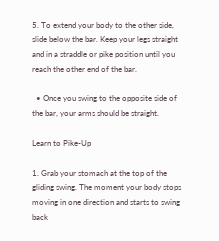5. To extend your body to the other side, slide below the bar. Keep your legs straight and in a straddle or pike position until you reach the other end of the bar.

  • Once you swing to the opposite side of the bar, your arms should be straight.

Learn to Pike-Up

1. Grab your stomach at the top of the gliding swing. The moment your body stops moving in one direction and starts to swing back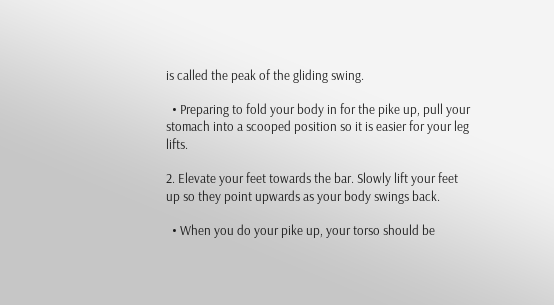is called the peak of the gliding swing.

  • Preparing to fold your body in for the pike up, pull your stomach into a scooped position so it is easier for your leg lifts.

2. Elevate your feet towards the bar. Slowly lift your feet up so they point upwards as your body swings back.

  • When you do your pike up, your torso should be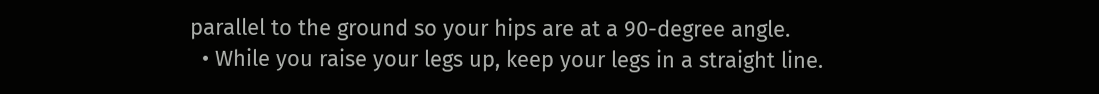parallel to the ground so your hips are at a 90-degree angle.
  • While you raise your legs up, keep your legs in a straight line.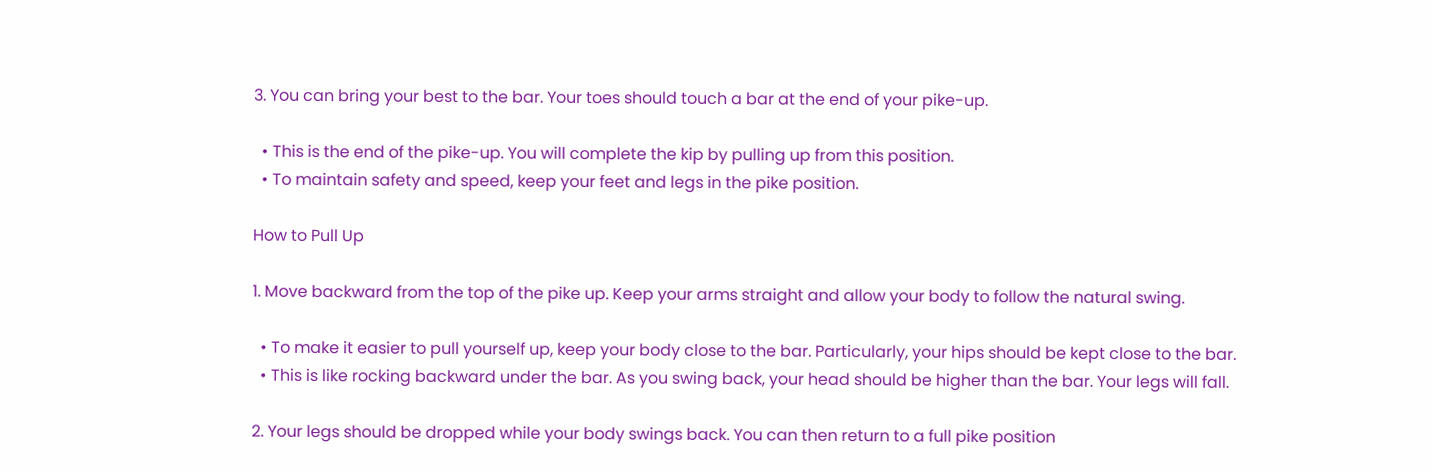3. You can bring your best to the bar. Your toes should touch a bar at the end of your pike-up.

  • This is the end of the pike-up. You will complete the kip by pulling up from this position.
  • To maintain safety and speed, keep your feet and legs in the pike position.

How to Pull Up

1. Move backward from the top of the pike up. Keep your arms straight and allow your body to follow the natural swing.

  • To make it easier to pull yourself up, keep your body close to the bar. Particularly, your hips should be kept close to the bar.
  • This is like rocking backward under the bar. As you swing back, your head should be higher than the bar. Your legs will fall.

2. Your legs should be dropped while your body swings back. You can then return to a full pike position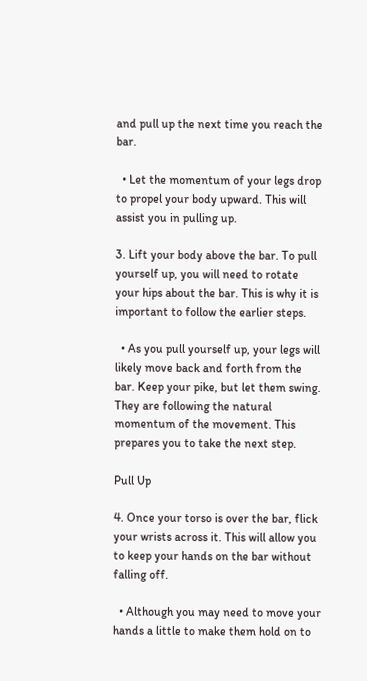and pull up the next time you reach the bar.

  • Let the momentum of your legs drop to propel your body upward. This will assist you in pulling up.

3. Lift your body above the bar. To pull yourself up, you will need to rotate your hips about the bar. This is why it is important to follow the earlier steps.

  • As you pull yourself up, your legs will likely move back and forth from the bar. Keep your pike, but let them swing. They are following the natural momentum of the movement. This prepares you to take the next step.

Pull Up

4. Once your torso is over the bar, flick your wrists across it. This will allow you to keep your hands on the bar without falling off.

  • Although you may need to move your hands a little to make them hold on to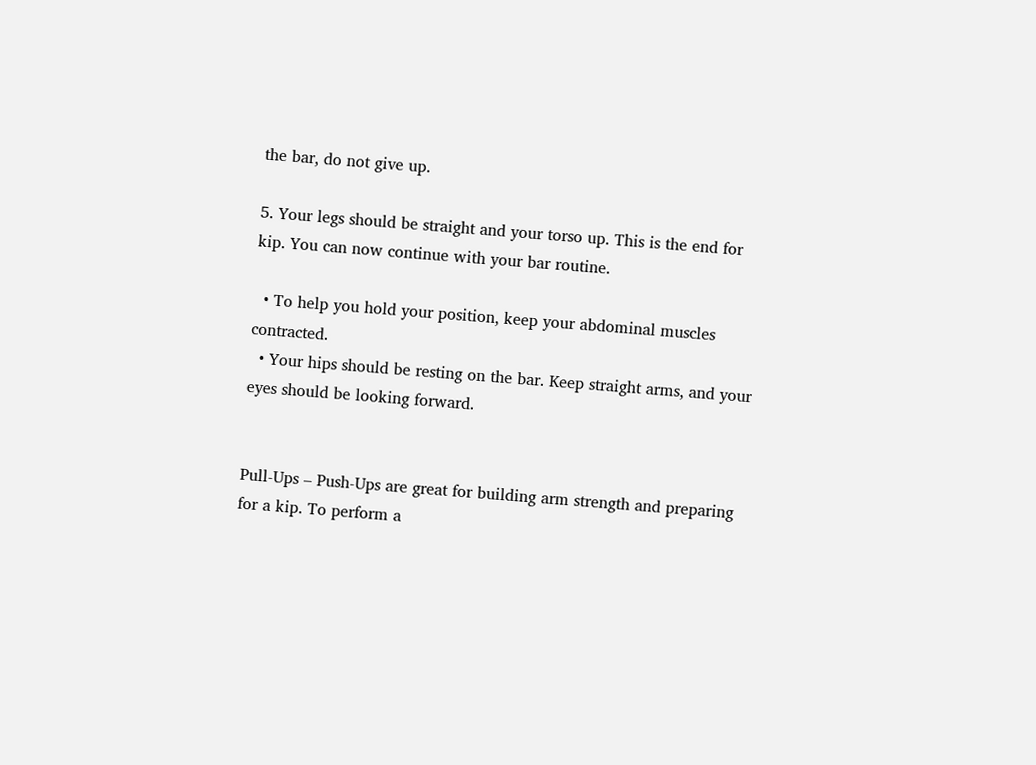the bar, do not give up.

5. Your legs should be straight and your torso up. This is the end for kip. You can now continue with your bar routine.

  • To help you hold your position, keep your abdominal muscles contracted.
  • Your hips should be resting on the bar. Keep straight arms, and your eyes should be looking forward.


Pull-Ups – Push-Ups are great for building arm strength and preparing for a kip. To perform a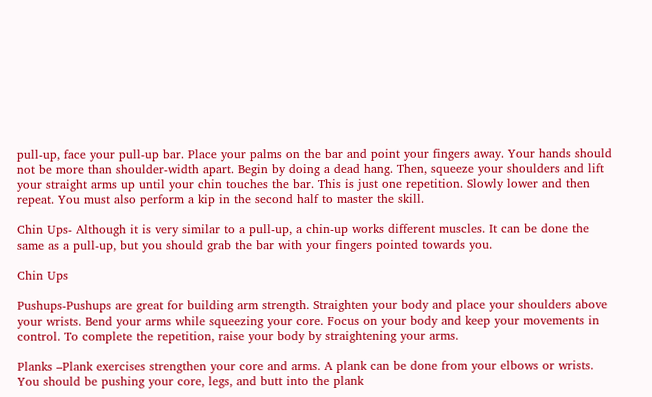pull-up, face your pull-up bar. Place your palms on the bar and point your fingers away. Your hands should not be more than shoulder-width apart. Begin by doing a dead hang. Then, squeeze your shoulders and lift your straight arms up until your chin touches the bar. This is just one repetition. Slowly lower and then repeat. You must also perform a kip in the second half to master the skill.

Chin Ups- Although it is very similar to a pull-up, a chin-up works different muscles. It can be done the same as a pull-up, but you should grab the bar with your fingers pointed towards you.

Chin Ups

Pushups-Pushups are great for building arm strength. Straighten your body and place your shoulders above your wrists. Bend your arms while squeezing your core. Focus on your body and keep your movements in control. To complete the repetition, raise your body by straightening your arms.

Planks –Plank exercises strengthen your core and arms. A plank can be done from your elbows or wrists. You should be pushing your core, legs, and butt into the plank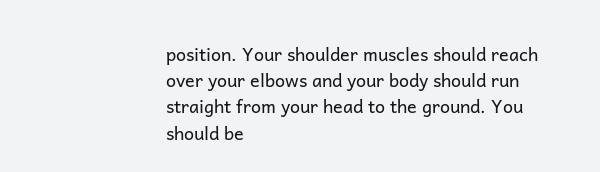position. Your shoulder muscles should reach over your elbows and your body should run straight from your head to the ground. You should be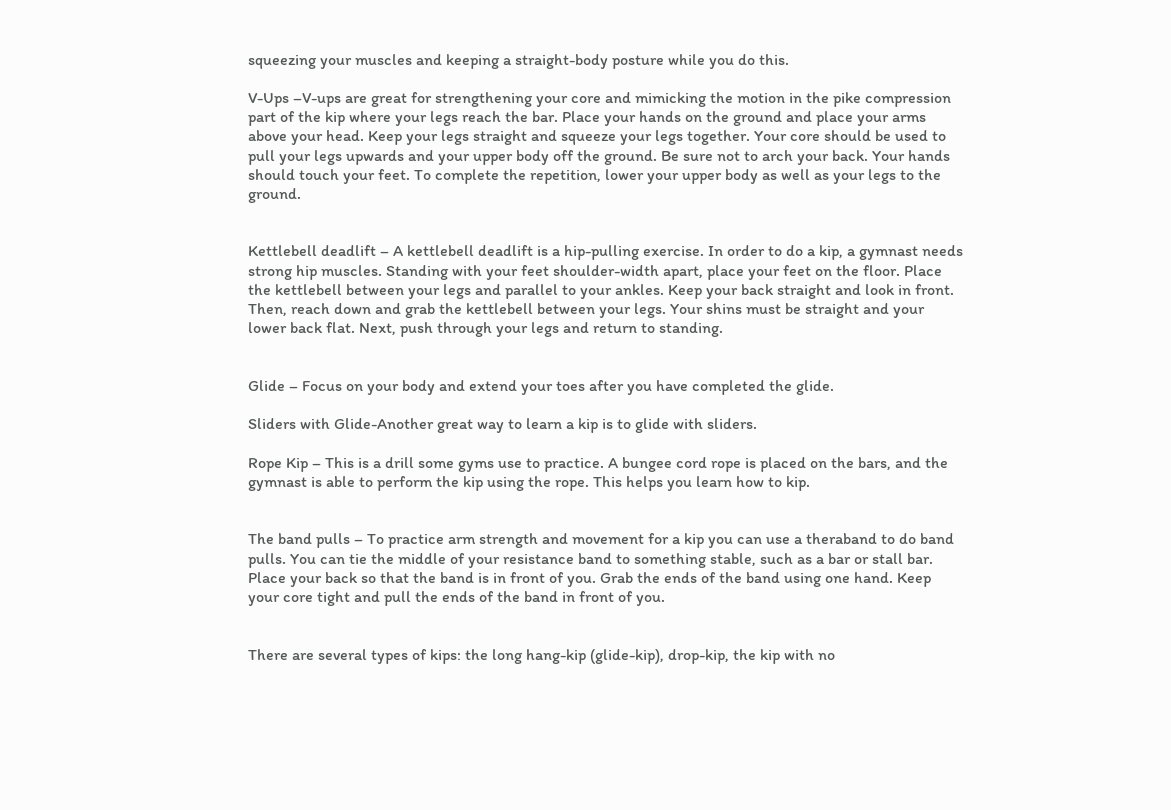squeezing your muscles and keeping a straight-body posture while you do this.

V-Ups –V-ups are great for strengthening your core and mimicking the motion in the pike compression part of the kip where your legs reach the bar. Place your hands on the ground and place your arms above your head. Keep your legs straight and squeeze your legs together. Your core should be used to pull your legs upwards and your upper body off the ground. Be sure not to arch your back. Your hands should touch your feet. To complete the repetition, lower your upper body as well as your legs to the ground.


Kettlebell deadlift – A kettlebell deadlift is a hip-pulling exercise. In order to do a kip, a gymnast needs strong hip muscles. Standing with your feet shoulder-width apart, place your feet on the floor. Place the kettlebell between your legs and parallel to your ankles. Keep your back straight and look in front. Then, reach down and grab the kettlebell between your legs. Your shins must be straight and your lower back flat. Next, push through your legs and return to standing.


Glide – Focus on your body and extend your toes after you have completed the glide.

Sliders with Glide-Another great way to learn a kip is to glide with sliders.

Rope Kip – This is a drill some gyms use to practice. A bungee cord rope is placed on the bars, and the gymnast is able to perform the kip using the rope. This helps you learn how to kip.


The band pulls – To practice arm strength and movement for a kip you can use a theraband to do band pulls. You can tie the middle of your resistance band to something stable, such as a bar or stall bar. Place your back so that the band is in front of you. Grab the ends of the band using one hand. Keep your core tight and pull the ends of the band in front of you.


There are several types of kips: the long hang-kip (glide-kip), drop-kip, the kip with no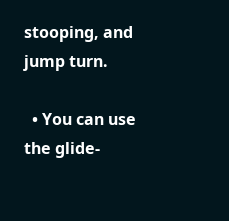stooping, and jump turn.

  • You can use the glide-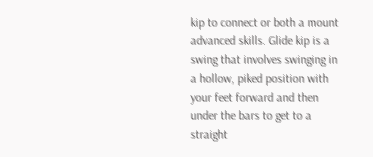kip to connect or both a mount advanced skills. Glide kip is a swing that involves swinging in a hollow, piked position with your feet forward and then under the bars to get to a straight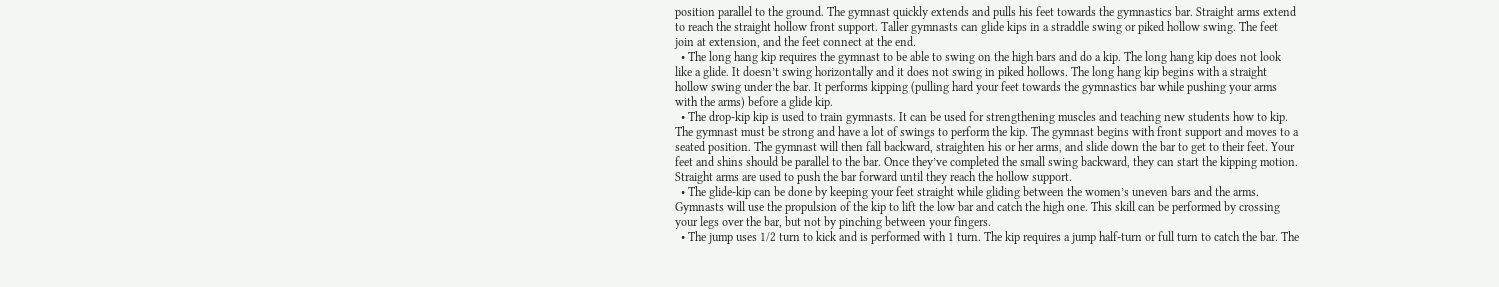position parallel to the ground. The gymnast quickly extends and pulls his feet towards the gymnastics bar. Straight arms extend to reach the straight hollow front support. Taller gymnasts can glide kips in a straddle swing or piked hollow swing. The feet join at extension, and the feet connect at the end.
  • The long hang kip requires the gymnast to be able to swing on the high bars and do a kip. The long hang kip does not look like a glide. It doesn’t swing horizontally and it does not swing in piked hollows. The long hang kip begins with a straight hollow swing under the bar. It performs kipping (pulling hard your feet towards the gymnastics bar while pushing your arms with the arms) before a glide kip.
  • The drop-kip kip is used to train gymnasts. It can be used for strengthening muscles and teaching new students how to kip. The gymnast must be strong and have a lot of swings to perform the kip. The gymnast begins with front support and moves to a seated position. The gymnast will then fall backward, straighten his or her arms, and slide down the bar to get to their feet. Your feet and shins should be parallel to the bar. Once they’ve completed the small swing backward, they can start the kipping motion. Straight arms are used to push the bar forward until they reach the hollow support.
  • The glide-kip can be done by keeping your feet straight while gliding between the women’s uneven bars and the arms. Gymnasts will use the propulsion of the kip to lift the low bar and catch the high one. This skill can be performed by crossing your legs over the bar, but not by pinching between your fingers.
  • The jump uses 1/2 turn to kick and is performed with 1 turn. The kip requires a jump half-turn or full turn to catch the bar. The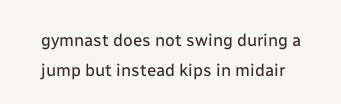gymnast does not swing during a jump but instead kips in midair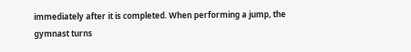immediately after it is completed. When performing a jump, the gymnast turns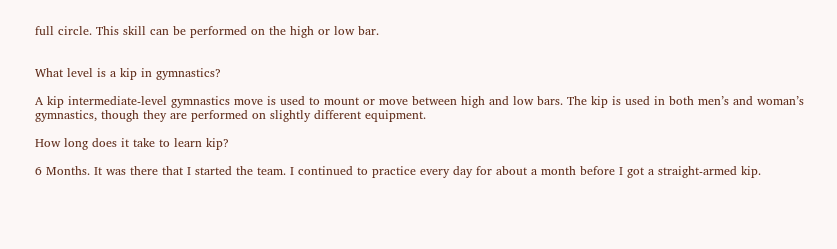full circle. This skill can be performed on the high or low bar.


What level is a kip in gymnastics?

A kip intermediate-level gymnastics move is used to mount or move between high and low bars. The kip is used in both men’s and woman’s gymnastics, though they are performed on slightly different equipment.

How long does it take to learn kip?

6 Months. It was there that I started the team. I continued to practice every day for about a month before I got a straight-armed kip.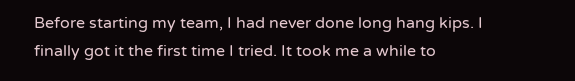Before starting my team, I had never done long hang kips. I finally got it the first time I tried. It took me a while to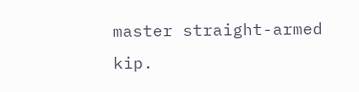master straight-armed kip.